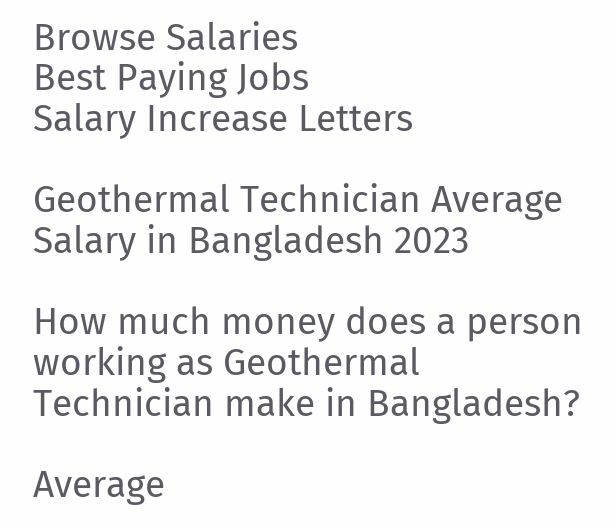Browse Salaries
Best Paying Jobs
Salary Increase Letters

Geothermal Technician Average Salary in Bangladesh 2023

How much money does a person working as Geothermal Technician make in Bangladesh?

Average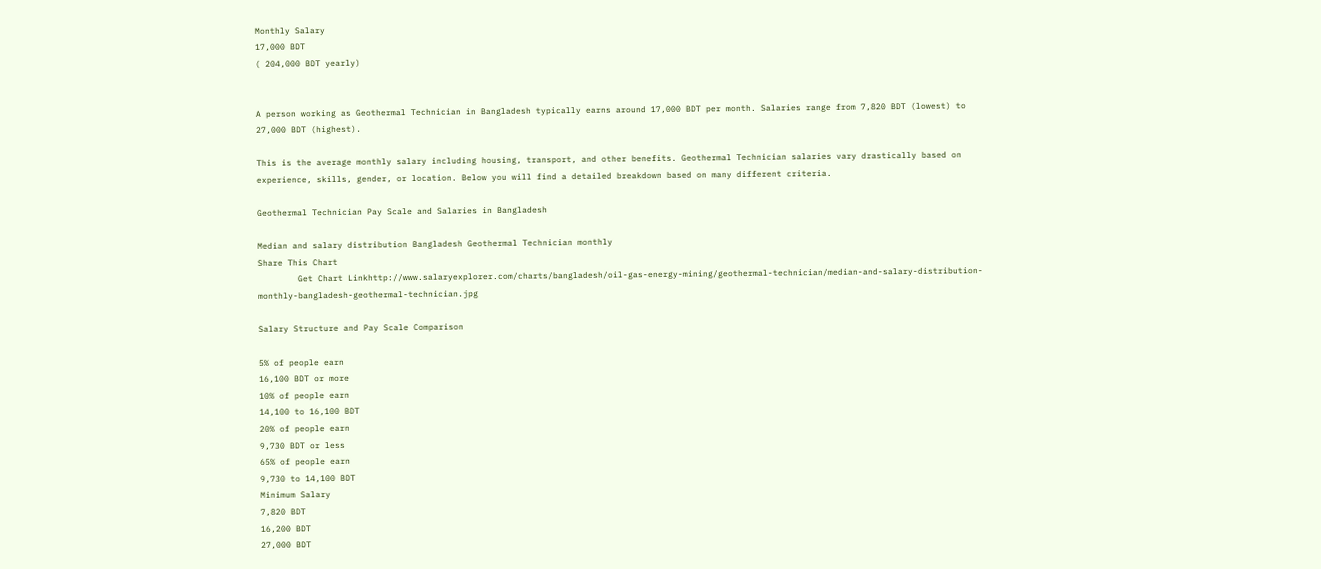Monthly Salary
17,000 BDT
( 204,000 BDT yearly)


A person working as Geothermal Technician in Bangladesh typically earns around 17,000 BDT per month. Salaries range from 7,820 BDT (lowest) to 27,000 BDT (highest).

This is the average monthly salary including housing, transport, and other benefits. Geothermal Technician salaries vary drastically based on experience, skills, gender, or location. Below you will find a detailed breakdown based on many different criteria.

Geothermal Technician Pay Scale and Salaries in Bangladesh

Median and salary distribution Bangladesh Geothermal Technician monthly
Share This Chart
        Get Chart Linkhttp://www.salaryexplorer.com/charts/bangladesh/oil-gas-energy-mining/geothermal-technician/median-and-salary-distribution-monthly-bangladesh-geothermal-technician.jpg

Salary Structure and Pay Scale Comparison

5% of people earn
16,100 BDT or more
10% of people earn
14,100 to 16,100 BDT
20% of people earn
9,730 BDT or less
65% of people earn
9,730 to 14,100 BDT
Minimum Salary
7,820 BDT
16,200 BDT
27,000 BDT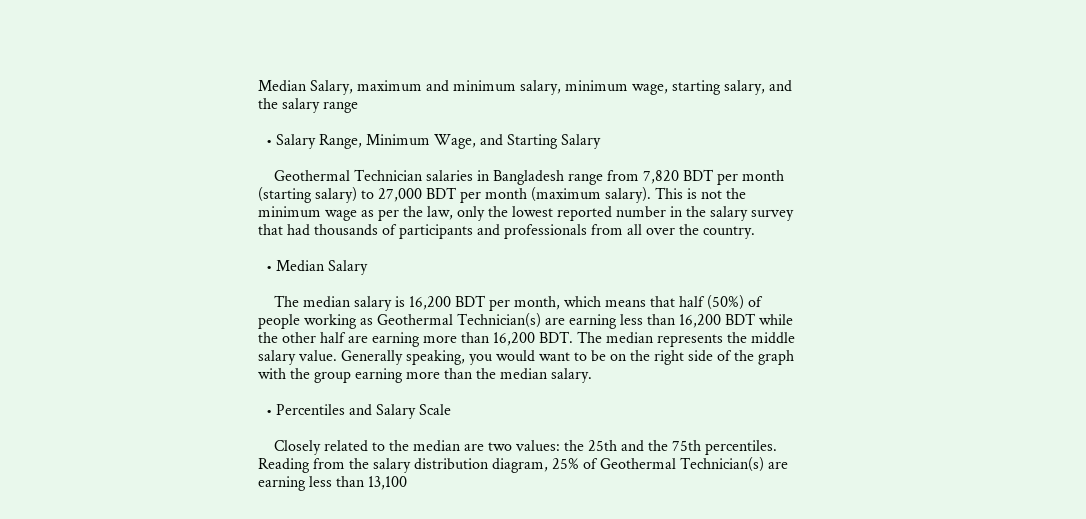Median Salary, maximum and minimum salary, minimum wage, starting salary, and the salary range

  • Salary Range, Minimum Wage, and Starting Salary

    Geothermal Technician salaries in Bangladesh range from 7,820 BDT per month (starting salary) to 27,000 BDT per month (maximum salary). This is not the minimum wage as per the law, only the lowest reported number in the salary survey that had thousands of participants and professionals from all over the country.

  • Median Salary

    The median salary is 16,200 BDT per month, which means that half (50%) of people working as Geothermal Technician(s) are earning less than 16,200 BDT while the other half are earning more than 16,200 BDT. The median represents the middle salary value. Generally speaking, you would want to be on the right side of the graph with the group earning more than the median salary.

  • Percentiles and Salary Scale

    Closely related to the median are two values: the 25th and the 75th percentiles. Reading from the salary distribution diagram, 25% of Geothermal Technician(s) are earning less than 13,100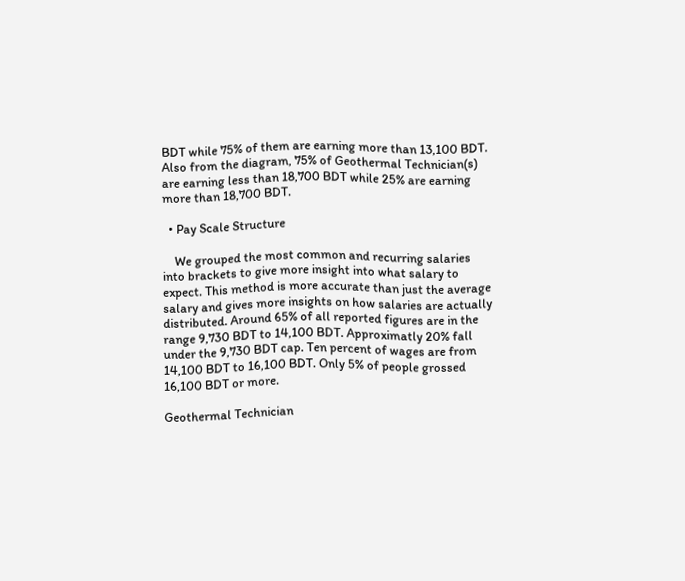BDT while 75% of them are earning more than 13,100 BDT. Also from the diagram, 75% of Geothermal Technician(s) are earning less than 18,700 BDT while 25% are earning more than 18,700 BDT.

  • Pay Scale Structure

    We grouped the most common and recurring salaries into brackets to give more insight into what salary to expect. This method is more accurate than just the average salary and gives more insights on how salaries are actually distributed. Around 65% of all reported figures are in the range 9,730 BDT to 14,100 BDT. Approximatly 20% fall under the 9,730 BDT cap. Ten percent of wages are from 14,100 BDT to 16,100 BDT. Only 5% of people grossed 16,100 BDT or more.

Geothermal Technician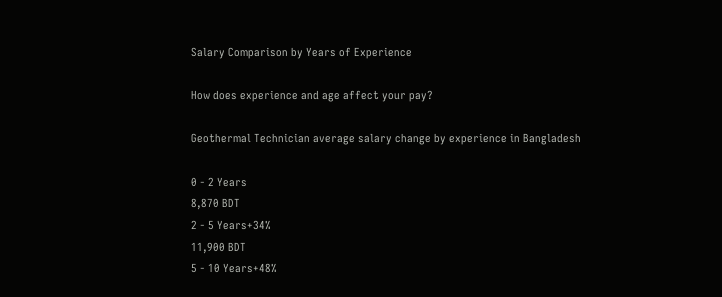Salary Comparison by Years of Experience

How does experience and age affect your pay?

Geothermal Technician average salary change by experience in Bangladesh

0 - 2 Years
8,870 BDT
2 - 5 Years+34%
11,900 BDT
5 - 10 Years+48%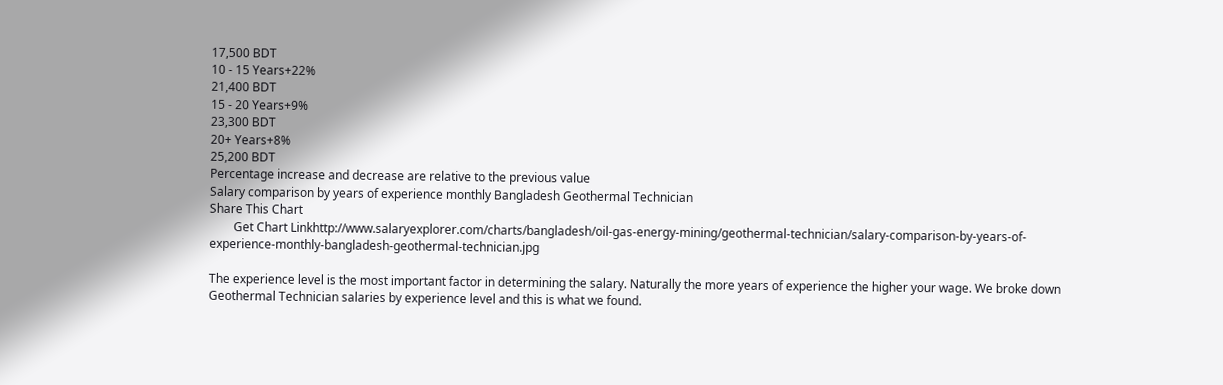17,500 BDT
10 - 15 Years+22%
21,400 BDT
15 - 20 Years+9%
23,300 BDT
20+ Years+8%
25,200 BDT
Percentage increase and decrease are relative to the previous value
Salary comparison by years of experience monthly Bangladesh Geothermal Technician
Share This Chart
        Get Chart Linkhttp://www.salaryexplorer.com/charts/bangladesh/oil-gas-energy-mining/geothermal-technician/salary-comparison-by-years-of-experience-monthly-bangladesh-geothermal-technician.jpg

The experience level is the most important factor in determining the salary. Naturally the more years of experience the higher your wage. We broke down Geothermal Technician salaries by experience level and this is what we found.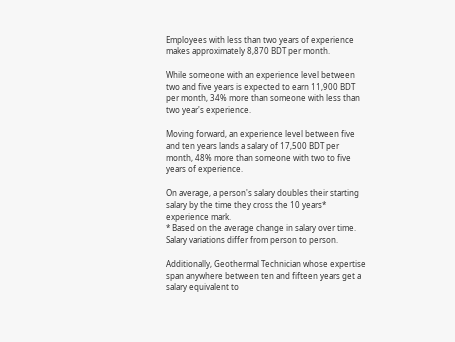Employees with less than two years of experience makes approximately 8,870 BDT per month.

While someone with an experience level between two and five years is expected to earn 11,900 BDT per month, 34% more than someone with less than two year's experience.

Moving forward, an experience level between five and ten years lands a salary of 17,500 BDT per month, 48% more than someone with two to five years of experience.

On average, a person's salary doubles their starting salary by the time they cross the 10 years* experience mark.
* Based on the average change in salary over time. Salary variations differ from person to person.

Additionally, Geothermal Technician whose expertise span anywhere between ten and fifteen years get a salary equivalent to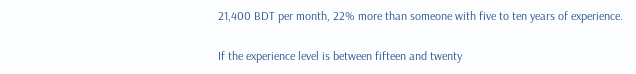21,400 BDT per month, 22% more than someone with five to ten years of experience.

If the experience level is between fifteen and twenty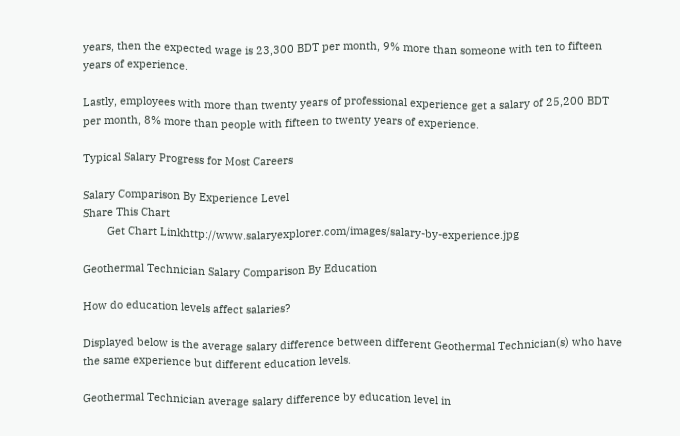years, then the expected wage is 23,300 BDT per month, 9% more than someone with ten to fifteen years of experience.

Lastly, employees with more than twenty years of professional experience get a salary of 25,200 BDT per month, 8% more than people with fifteen to twenty years of experience.

Typical Salary Progress for Most Careers

Salary Comparison By Experience Level
Share This Chart
        Get Chart Linkhttp://www.salaryexplorer.com/images/salary-by-experience.jpg

Geothermal Technician Salary Comparison By Education

How do education levels affect salaries?

Displayed below is the average salary difference between different Geothermal Technician(s) who have the same experience but different education levels.

Geothermal Technician average salary difference by education level in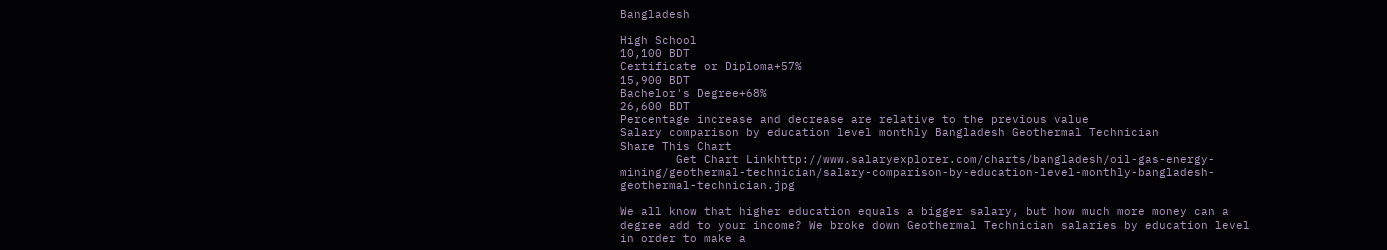Bangladesh

High School
10,100 BDT
Certificate or Diploma+57%
15,900 BDT
Bachelor's Degree+68%
26,600 BDT
Percentage increase and decrease are relative to the previous value
Salary comparison by education level monthly Bangladesh Geothermal Technician
Share This Chart
        Get Chart Linkhttp://www.salaryexplorer.com/charts/bangladesh/oil-gas-energy-mining/geothermal-technician/salary-comparison-by-education-level-monthly-bangladesh-geothermal-technician.jpg

We all know that higher education equals a bigger salary, but how much more money can a degree add to your income? We broke down Geothermal Technician salaries by education level in order to make a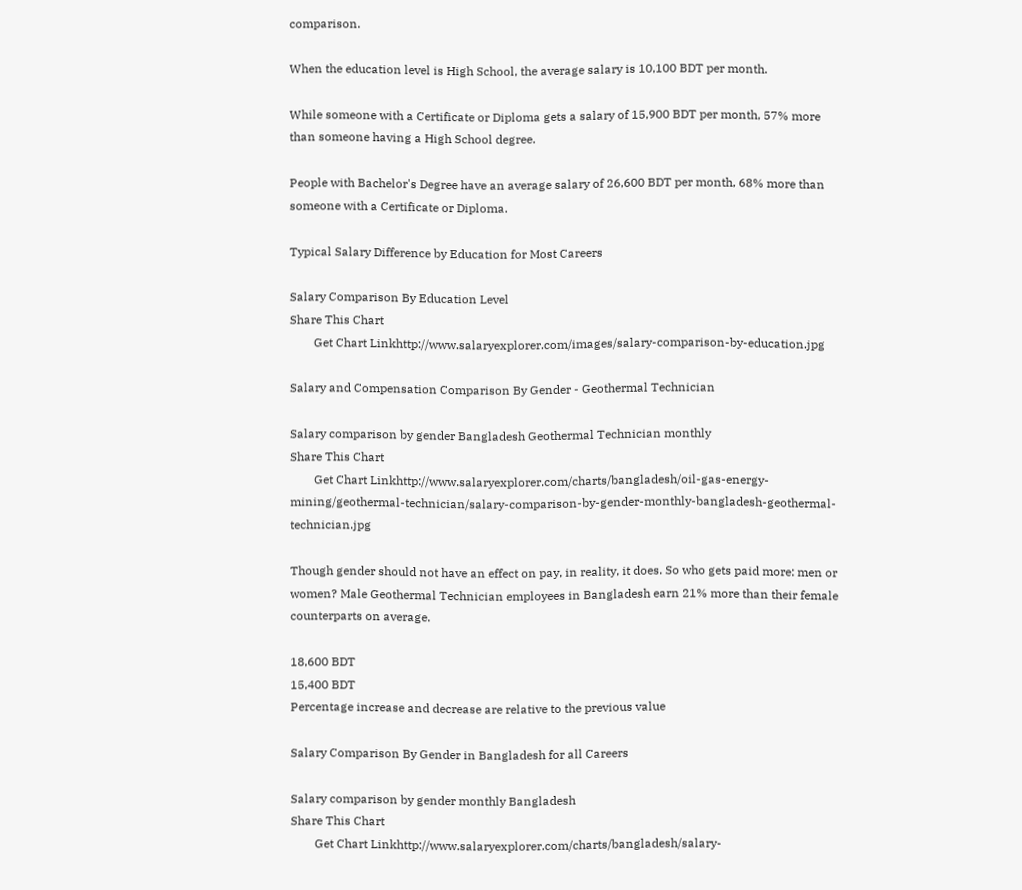comparison.

When the education level is High School, the average salary is 10,100 BDT per month.

While someone with a Certificate or Diploma gets a salary of 15,900 BDT per month, 57% more than someone having a High School degree.

People with Bachelor's Degree have an average salary of 26,600 BDT per month, 68% more than someone with a Certificate or Diploma.

Typical Salary Difference by Education for Most Careers

Salary Comparison By Education Level
Share This Chart
        Get Chart Linkhttp://www.salaryexplorer.com/images/salary-comparison-by-education.jpg

Salary and Compensation Comparison By Gender - Geothermal Technician

Salary comparison by gender Bangladesh Geothermal Technician monthly
Share This Chart
        Get Chart Linkhttp://www.salaryexplorer.com/charts/bangladesh/oil-gas-energy-mining/geothermal-technician/salary-comparison-by-gender-monthly-bangladesh-geothermal-technician.jpg

Though gender should not have an effect on pay, in reality, it does. So who gets paid more: men or women? Male Geothermal Technician employees in Bangladesh earn 21% more than their female counterparts on average.

18,600 BDT
15,400 BDT
Percentage increase and decrease are relative to the previous value

Salary Comparison By Gender in Bangladesh for all Careers

Salary comparison by gender monthly Bangladesh
Share This Chart
        Get Chart Linkhttp://www.salaryexplorer.com/charts/bangladesh/salary-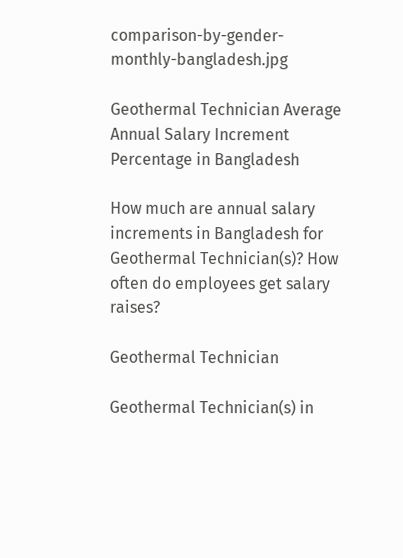comparison-by-gender-monthly-bangladesh.jpg

Geothermal Technician Average Annual Salary Increment Percentage in Bangladesh

How much are annual salary increments in Bangladesh for Geothermal Technician(s)? How often do employees get salary raises?

Geothermal Technician

Geothermal Technician(s) in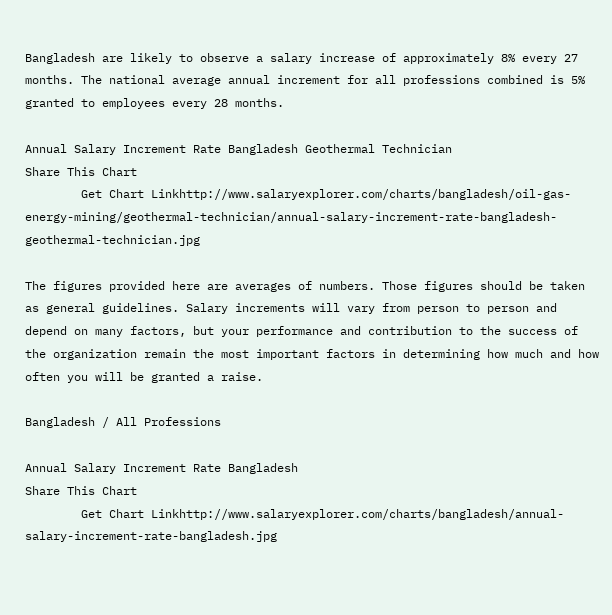Bangladesh are likely to observe a salary increase of approximately 8% every 27 months. The national average annual increment for all professions combined is 5% granted to employees every 28 months.

Annual Salary Increment Rate Bangladesh Geothermal Technician
Share This Chart
        Get Chart Linkhttp://www.salaryexplorer.com/charts/bangladesh/oil-gas-energy-mining/geothermal-technician/annual-salary-increment-rate-bangladesh-geothermal-technician.jpg

The figures provided here are averages of numbers. Those figures should be taken as general guidelines. Salary increments will vary from person to person and depend on many factors, but your performance and contribution to the success of the organization remain the most important factors in determining how much and how often you will be granted a raise.

Bangladesh / All Professions

Annual Salary Increment Rate Bangladesh
Share This Chart
        Get Chart Linkhttp://www.salaryexplorer.com/charts/bangladesh/annual-salary-increment-rate-bangladesh.jpg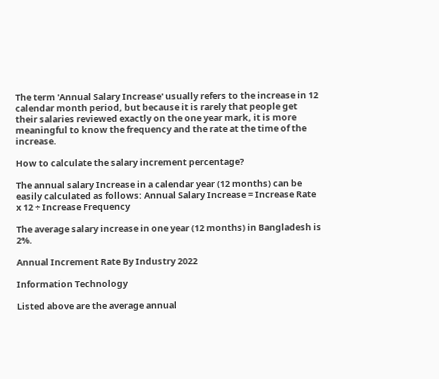The term 'Annual Salary Increase' usually refers to the increase in 12 calendar month period, but because it is rarely that people get their salaries reviewed exactly on the one year mark, it is more meaningful to know the frequency and the rate at the time of the increase.

How to calculate the salary increment percentage?

The annual salary Increase in a calendar year (12 months) can be easily calculated as follows: Annual Salary Increase = Increase Rate x 12 ÷ Increase Frequency

The average salary increase in one year (12 months) in Bangladesh is 2%.

Annual Increment Rate By Industry 2022

Information Technology

Listed above are the average annual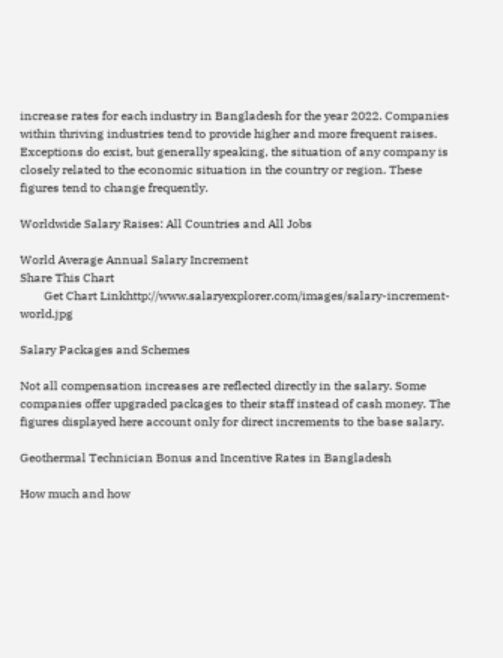increase rates for each industry in Bangladesh for the year 2022. Companies within thriving industries tend to provide higher and more frequent raises. Exceptions do exist, but generally speaking, the situation of any company is closely related to the economic situation in the country or region. These figures tend to change frequently.

Worldwide Salary Raises: All Countries and All Jobs

World Average Annual Salary Increment
Share This Chart
        Get Chart Linkhttp://www.salaryexplorer.com/images/salary-increment-world.jpg

Salary Packages and Schemes

Not all compensation increases are reflected directly in the salary. Some companies offer upgraded packages to their staff instead of cash money. The figures displayed here account only for direct increments to the base salary.

Geothermal Technician Bonus and Incentive Rates in Bangladesh

How much and how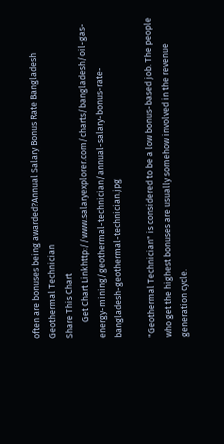often are bonuses being awarded?Annual Salary Bonus Rate Bangladesh Geothermal Technician
Share This Chart
        Get Chart Linkhttp://www.salaryexplorer.com/charts/bangladesh/oil-gas-energy-mining/geothermal-technician/annual-salary-bonus-rate-bangladesh-geothermal-technician.jpg

"Geothermal Technician" is considered to be a low bonus-based job. The people who get the highest bonuses are usually somehow involved in the revenue generation cycle.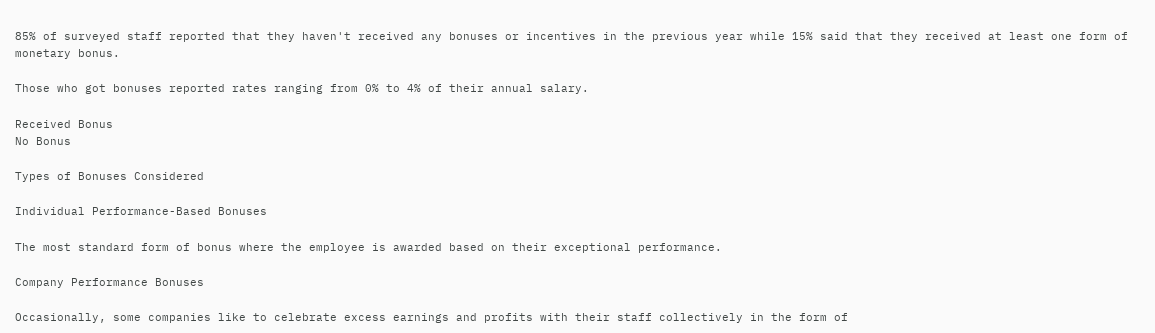85% of surveyed staff reported that they haven't received any bonuses or incentives in the previous year while 15% said that they received at least one form of monetary bonus.

Those who got bonuses reported rates ranging from 0% to 4% of their annual salary.

Received Bonus
No Bonus

Types of Bonuses Considered

Individual Performance-Based Bonuses

The most standard form of bonus where the employee is awarded based on their exceptional performance.

Company Performance Bonuses

Occasionally, some companies like to celebrate excess earnings and profits with their staff collectively in the form of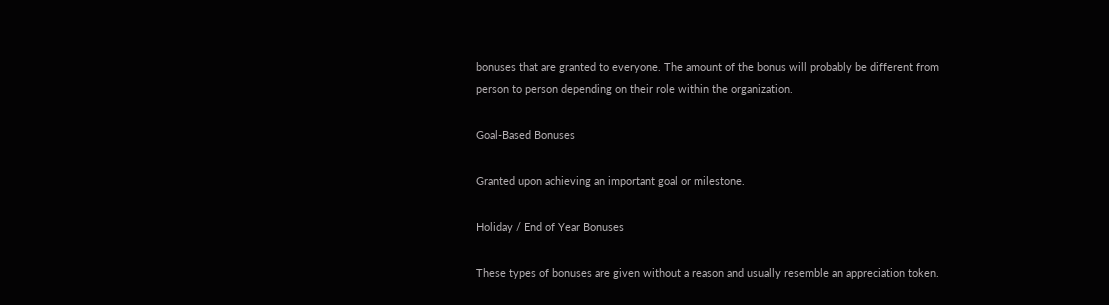bonuses that are granted to everyone. The amount of the bonus will probably be different from person to person depending on their role within the organization.

Goal-Based Bonuses

Granted upon achieving an important goal or milestone.

Holiday / End of Year Bonuses

These types of bonuses are given without a reason and usually resemble an appreciation token.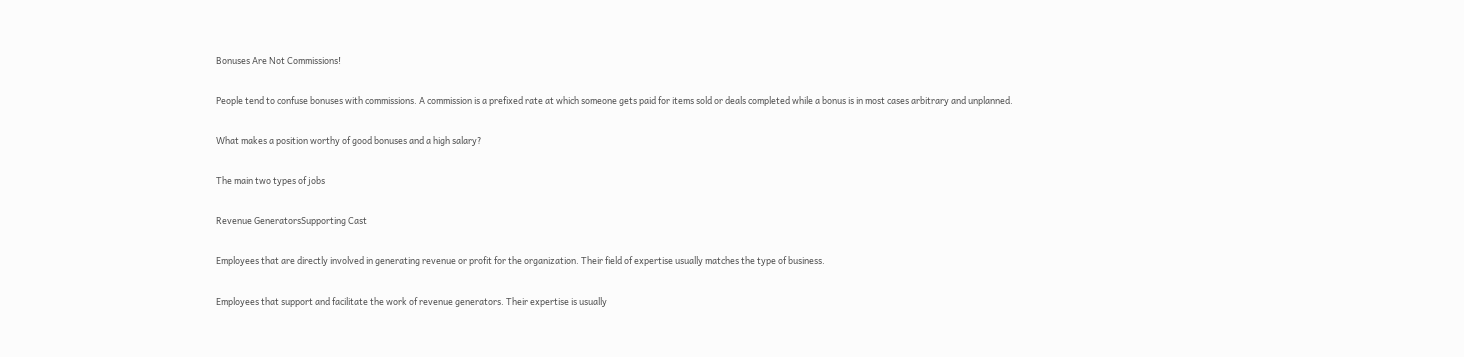Bonuses Are Not Commissions!

People tend to confuse bonuses with commissions. A commission is a prefixed rate at which someone gets paid for items sold or deals completed while a bonus is in most cases arbitrary and unplanned.

What makes a position worthy of good bonuses and a high salary?

The main two types of jobs

Revenue GeneratorsSupporting Cast

Employees that are directly involved in generating revenue or profit for the organization. Their field of expertise usually matches the type of business.

Employees that support and facilitate the work of revenue generators. Their expertise is usually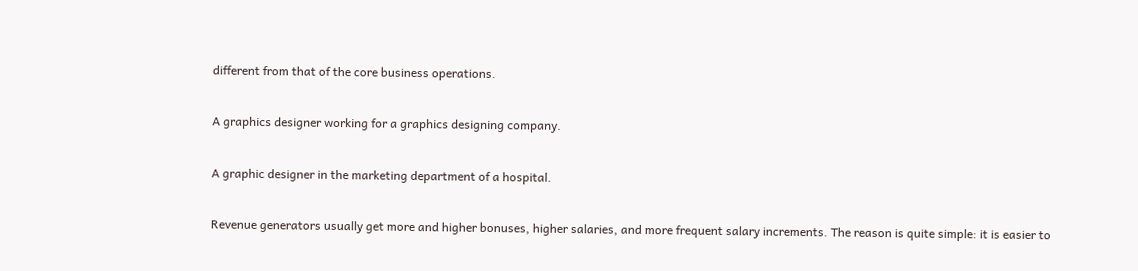different from that of the core business operations.

A graphics designer working for a graphics designing company.

A graphic designer in the marketing department of a hospital.

Revenue generators usually get more and higher bonuses, higher salaries, and more frequent salary increments. The reason is quite simple: it is easier to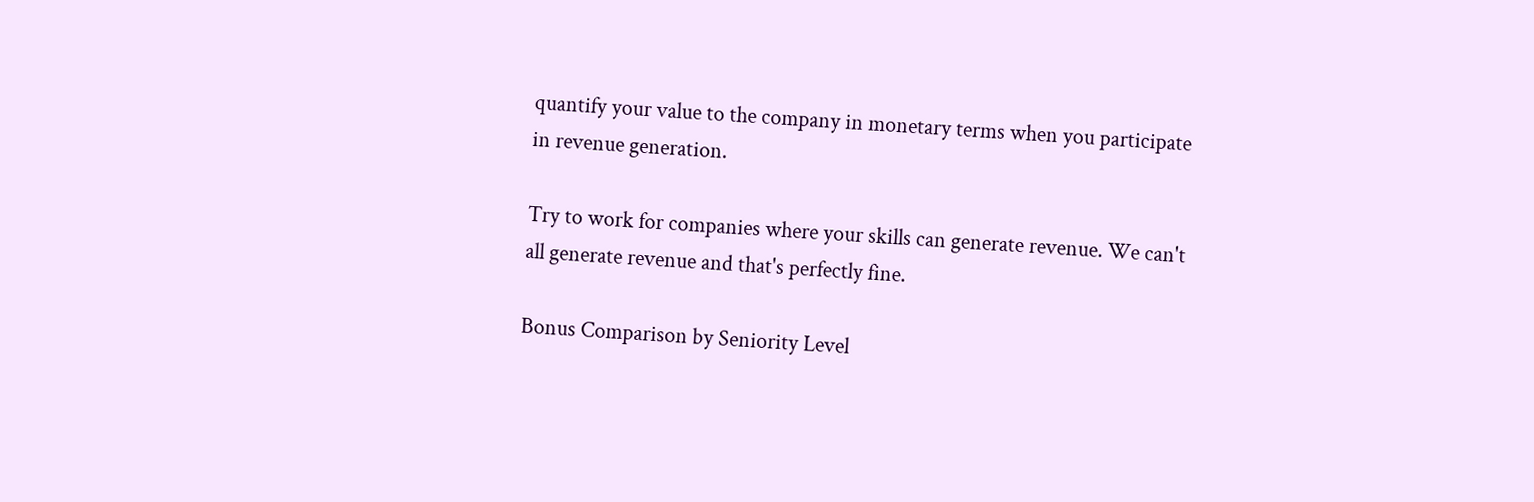quantify your value to the company in monetary terms when you participate in revenue generation.

Try to work for companies where your skills can generate revenue. We can't all generate revenue and that's perfectly fine.

Bonus Comparison by Seniority Level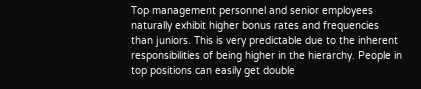Top management personnel and senior employees naturally exhibit higher bonus rates and frequencies than juniors. This is very predictable due to the inherent responsibilities of being higher in the hierarchy. People in top positions can easily get double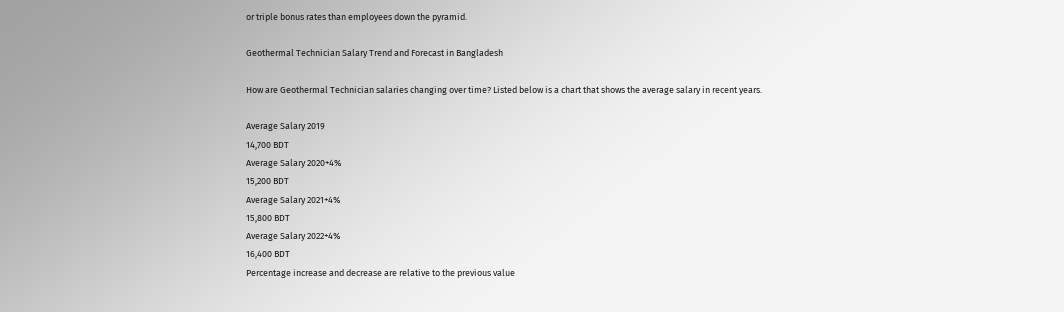or triple bonus rates than employees down the pyramid.

Geothermal Technician Salary Trend and Forecast in Bangladesh

How are Geothermal Technician salaries changing over time? Listed below is a chart that shows the average salary in recent years.

Average Salary 2019
14,700 BDT
Average Salary 2020+4%
15,200 BDT
Average Salary 2021+4%
15,800 BDT
Average Salary 2022+4%
16,400 BDT
Percentage increase and decrease are relative to the previous value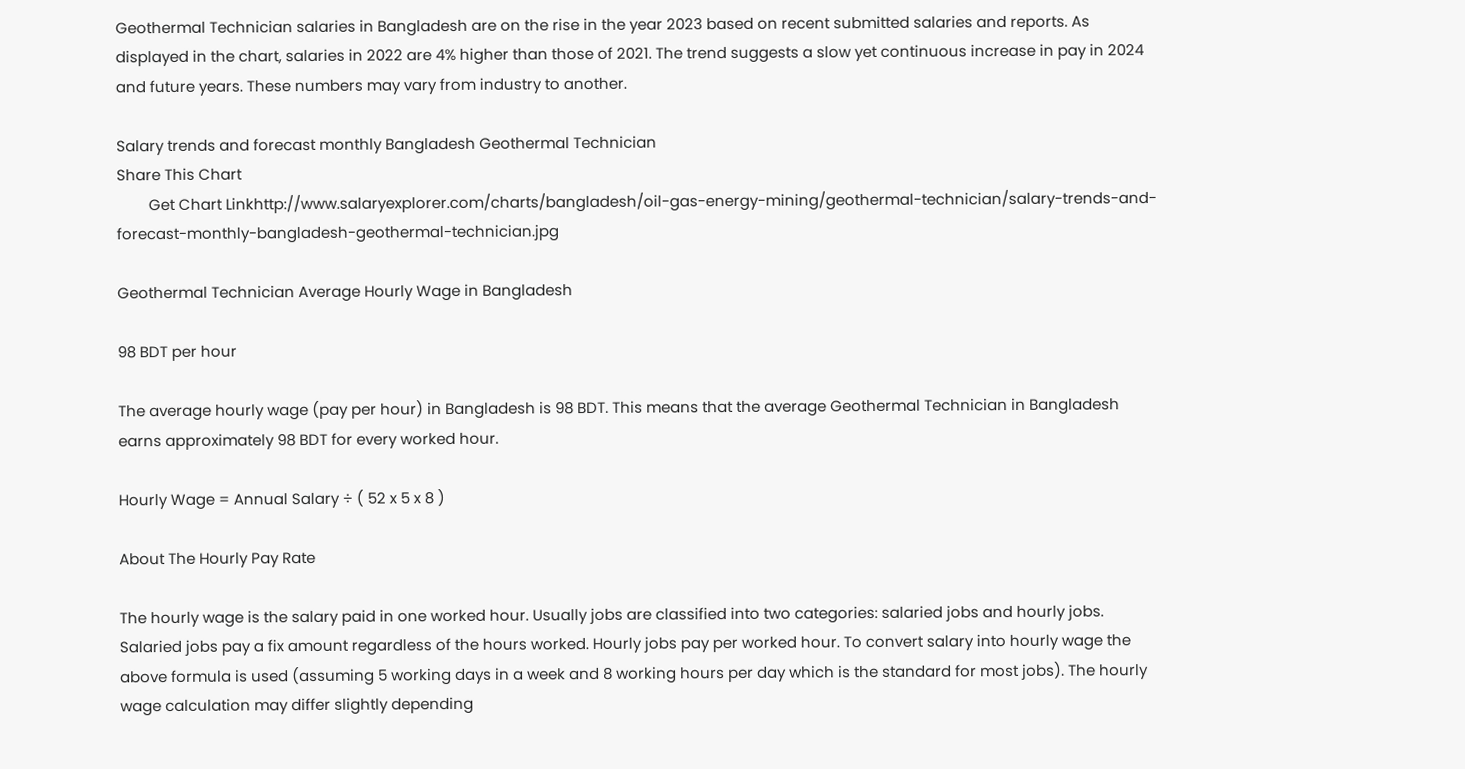Geothermal Technician salaries in Bangladesh are on the rise in the year 2023 based on recent submitted salaries and reports. As displayed in the chart, salaries in 2022 are 4% higher than those of 2021. The trend suggests a slow yet continuous increase in pay in 2024 and future years. These numbers may vary from industry to another.

Salary trends and forecast monthly Bangladesh Geothermal Technician
Share This Chart
        Get Chart Linkhttp://www.salaryexplorer.com/charts/bangladesh/oil-gas-energy-mining/geothermal-technician/salary-trends-and-forecast-monthly-bangladesh-geothermal-technician.jpg

Geothermal Technician Average Hourly Wage in Bangladesh

98 BDT per hour

The average hourly wage (pay per hour) in Bangladesh is 98 BDT. This means that the average Geothermal Technician in Bangladesh earns approximately 98 BDT for every worked hour.

Hourly Wage = Annual Salary ÷ ( 52 x 5 x 8 )

About The Hourly Pay Rate

The hourly wage is the salary paid in one worked hour. Usually jobs are classified into two categories: salaried jobs and hourly jobs. Salaried jobs pay a fix amount regardless of the hours worked. Hourly jobs pay per worked hour. To convert salary into hourly wage the above formula is used (assuming 5 working days in a week and 8 working hours per day which is the standard for most jobs). The hourly wage calculation may differ slightly depending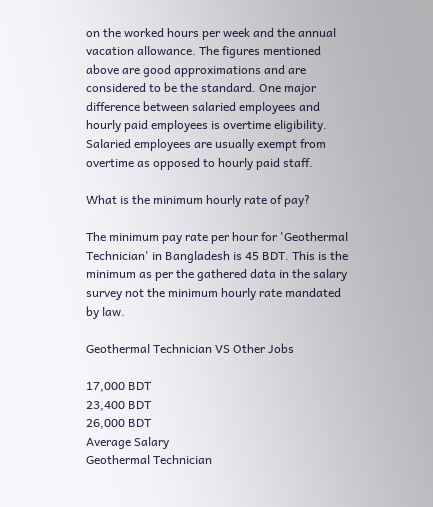on the worked hours per week and the annual vacation allowance. The figures mentioned above are good approximations and are considered to be the standard. One major difference between salaried employees and hourly paid employees is overtime eligibility. Salaried employees are usually exempt from overtime as opposed to hourly paid staff.

What is the minimum hourly rate of pay?

The minimum pay rate per hour for 'Geothermal Technician' in Bangladesh is 45 BDT. This is the minimum as per the gathered data in the salary survey not the minimum hourly rate mandated by law.

Geothermal Technician VS Other Jobs

17,000 BDT
23,400 BDT
26,000 BDT
Average Salary
Geothermal Technician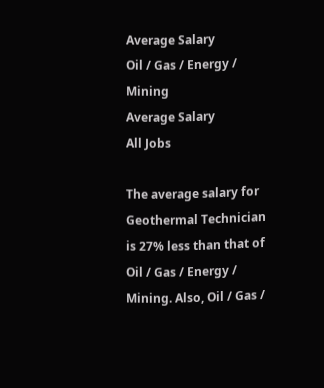Average Salary
Oil / Gas / Energy / Mining
Average Salary
All Jobs

The average salary for Geothermal Technician is 27% less than that of Oil / Gas / Energy / Mining. Also, Oil / Gas /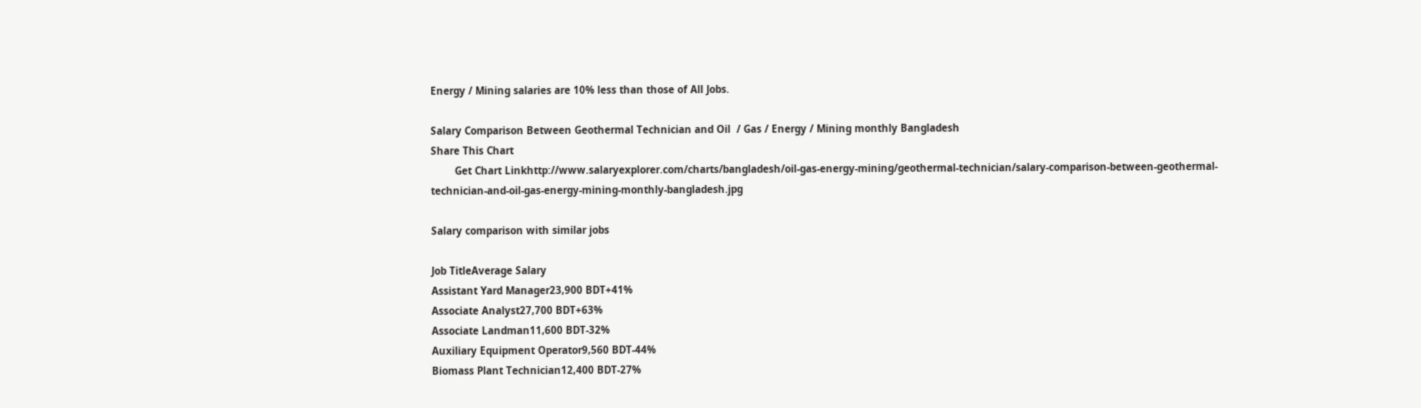Energy / Mining salaries are 10% less than those of All Jobs.

Salary Comparison Between Geothermal Technician and Oil  / Gas / Energy / Mining monthly Bangladesh
Share This Chart
        Get Chart Linkhttp://www.salaryexplorer.com/charts/bangladesh/oil-gas-energy-mining/geothermal-technician/salary-comparison-between-geothermal-technician-and-oil-gas-energy-mining-monthly-bangladesh.jpg

Salary comparison with similar jobs

Job TitleAverage Salary
Assistant Yard Manager23,900 BDT+41%
Associate Analyst27,700 BDT+63%
Associate Landman11,600 BDT-32%
Auxiliary Equipment Operator9,560 BDT-44%
Biomass Plant Technician12,400 BDT-27%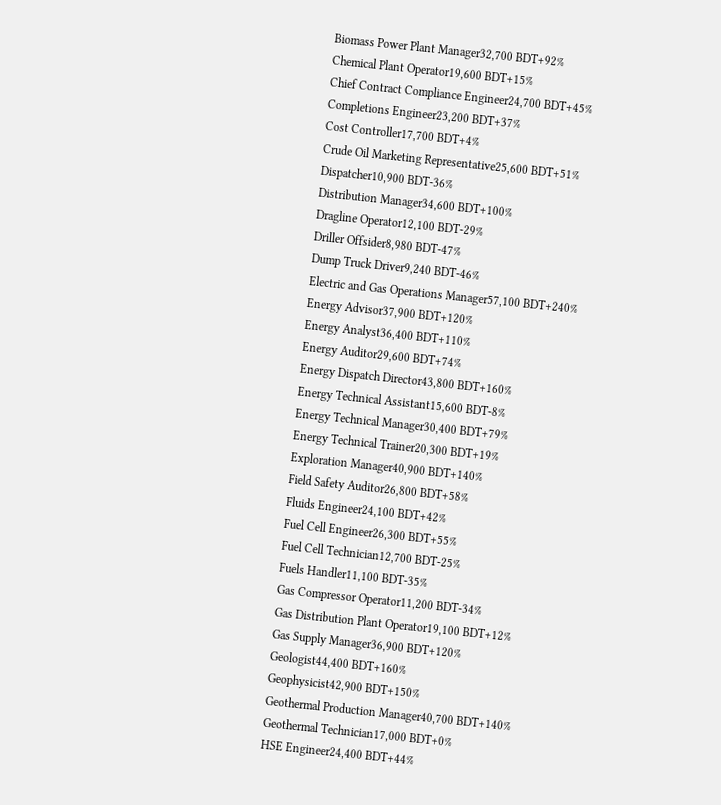Biomass Power Plant Manager32,700 BDT+92%
Chemical Plant Operator19,600 BDT+15%
Chief Contract Compliance Engineer24,700 BDT+45%
Completions Engineer23,200 BDT+37%
Cost Controller17,700 BDT+4%
Crude Oil Marketing Representative25,600 BDT+51%
Dispatcher10,900 BDT-36%
Distribution Manager34,600 BDT+100%
Dragline Operator12,100 BDT-29%
Driller Offsider8,980 BDT-47%
Dump Truck Driver9,240 BDT-46%
Electric and Gas Operations Manager57,100 BDT+240%
Energy Advisor37,900 BDT+120%
Energy Analyst36,400 BDT+110%
Energy Auditor29,600 BDT+74%
Energy Dispatch Director43,800 BDT+160%
Energy Technical Assistant15,600 BDT-8%
Energy Technical Manager30,400 BDT+79%
Energy Technical Trainer20,300 BDT+19%
Exploration Manager40,900 BDT+140%
Field Safety Auditor26,800 BDT+58%
Fluids Engineer24,100 BDT+42%
Fuel Cell Engineer26,300 BDT+55%
Fuel Cell Technician12,700 BDT-25%
Fuels Handler11,100 BDT-35%
Gas Compressor Operator11,200 BDT-34%
Gas Distribution Plant Operator19,100 BDT+12%
Gas Supply Manager36,900 BDT+120%
Geologist44,400 BDT+160%
Geophysicist42,900 BDT+150%
Geothermal Production Manager40,700 BDT+140%
Geothermal Technician17,000 BDT+0%
HSE Engineer24,400 BDT+44%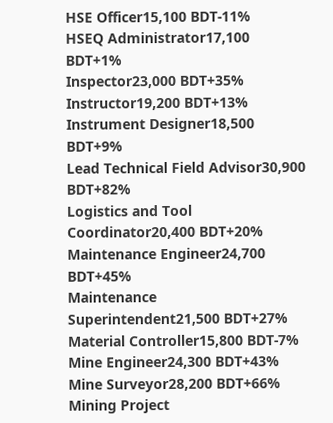HSE Officer15,100 BDT-11%
HSEQ Administrator17,100 BDT+1%
Inspector23,000 BDT+35%
Instructor19,200 BDT+13%
Instrument Designer18,500 BDT+9%
Lead Technical Field Advisor30,900 BDT+82%
Logistics and Tool Coordinator20,400 BDT+20%
Maintenance Engineer24,700 BDT+45%
Maintenance Superintendent21,500 BDT+27%
Material Controller15,800 BDT-7%
Mine Engineer24,300 BDT+43%
Mine Surveyor28,200 BDT+66%
Mining Project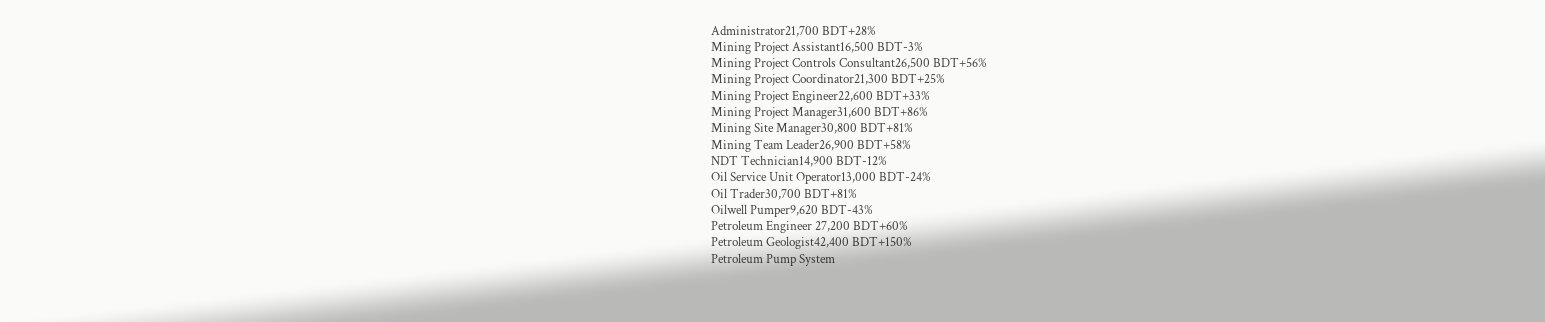Administrator21,700 BDT+28%
Mining Project Assistant16,500 BDT-3%
Mining Project Controls Consultant26,500 BDT+56%
Mining Project Coordinator21,300 BDT+25%
Mining Project Engineer22,600 BDT+33%
Mining Project Manager31,600 BDT+86%
Mining Site Manager30,800 BDT+81%
Mining Team Leader26,900 BDT+58%
NDT Technician14,900 BDT-12%
Oil Service Unit Operator13,000 BDT-24%
Oil Trader30,700 BDT+81%
Oilwell Pumper9,620 BDT-43%
Petroleum Engineer 27,200 BDT+60%
Petroleum Geologist42,400 BDT+150%
Petroleum Pump System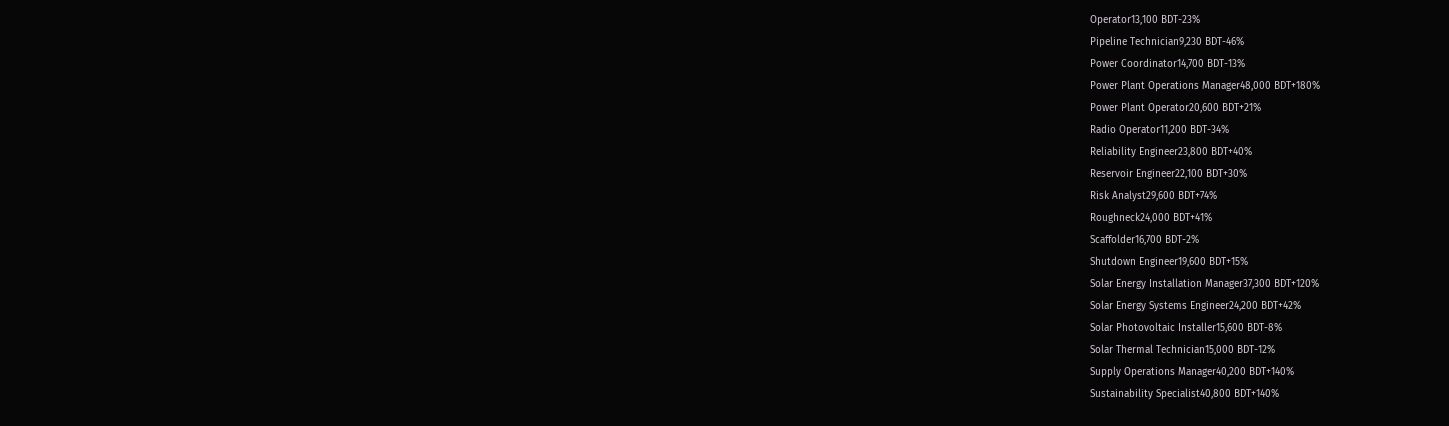Operator13,100 BDT-23%
Pipeline Technician9,230 BDT-46%
Power Coordinator14,700 BDT-13%
Power Plant Operations Manager48,000 BDT+180%
Power Plant Operator20,600 BDT+21%
Radio Operator11,200 BDT-34%
Reliability Engineer23,800 BDT+40%
Reservoir Engineer22,100 BDT+30%
Risk Analyst29,600 BDT+74%
Roughneck24,000 BDT+41%
Scaffolder16,700 BDT-2%
Shutdown Engineer19,600 BDT+15%
Solar Energy Installation Manager37,300 BDT+120%
Solar Energy Systems Engineer24,200 BDT+42%
Solar Photovoltaic Installer15,600 BDT-8%
Solar Thermal Technician15,000 BDT-12%
Supply Operations Manager40,200 BDT+140%
Sustainability Specialist40,800 BDT+140%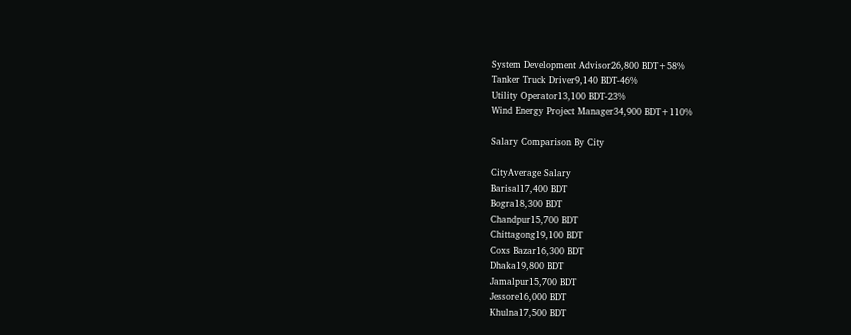System Development Advisor26,800 BDT+58%
Tanker Truck Driver9,140 BDT-46%
Utility Operator13,100 BDT-23%
Wind Energy Project Manager34,900 BDT+110%

Salary Comparison By City

CityAverage Salary
Barisal17,400 BDT
Bogra18,300 BDT
Chandpur15,700 BDT
Chittagong19,100 BDT
Coxs Bazar16,300 BDT
Dhaka19,800 BDT
Jamalpur15,700 BDT
Jessore16,000 BDT
Khulna17,500 BDT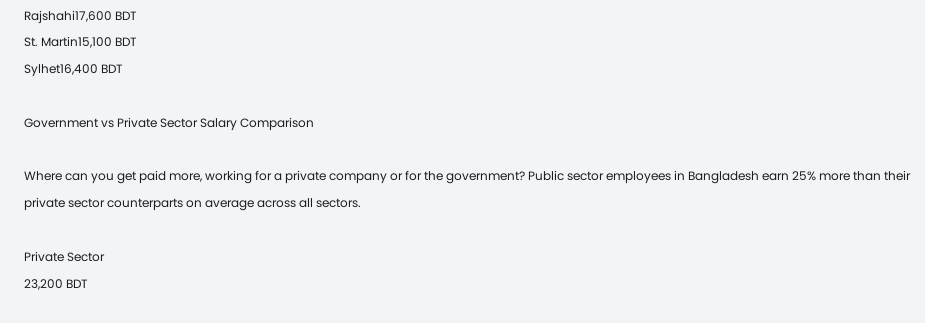Rajshahi17,600 BDT
St. Martin15,100 BDT
Sylhet16,400 BDT

Government vs Private Sector Salary Comparison

Where can you get paid more, working for a private company or for the government? Public sector employees in Bangladesh earn 25% more than their private sector counterparts on average across all sectors.

Private Sector
23,200 BDT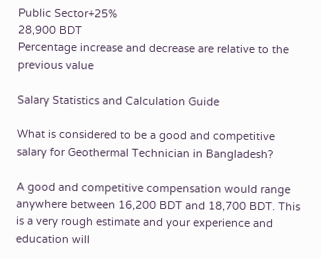Public Sector+25%
28,900 BDT
Percentage increase and decrease are relative to the previous value

Salary Statistics and Calculation Guide

What is considered to be a good and competitive salary for Geothermal Technician in Bangladesh?

A good and competitive compensation would range anywhere between 16,200 BDT and 18,700 BDT. This is a very rough estimate and your experience and education will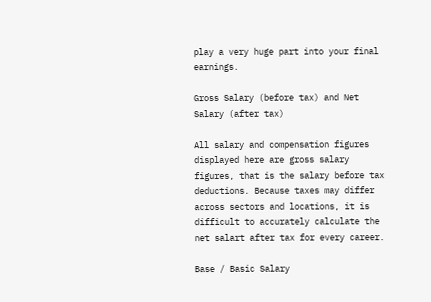play a very huge part into your final earnings.

Gross Salary (before tax) and Net Salary (after tax)

All salary and compensation figures displayed here are gross salary figures, that is the salary before tax deductions. Because taxes may differ across sectors and locations, it is difficult to accurately calculate the net salart after tax for every career.

Base / Basic Salary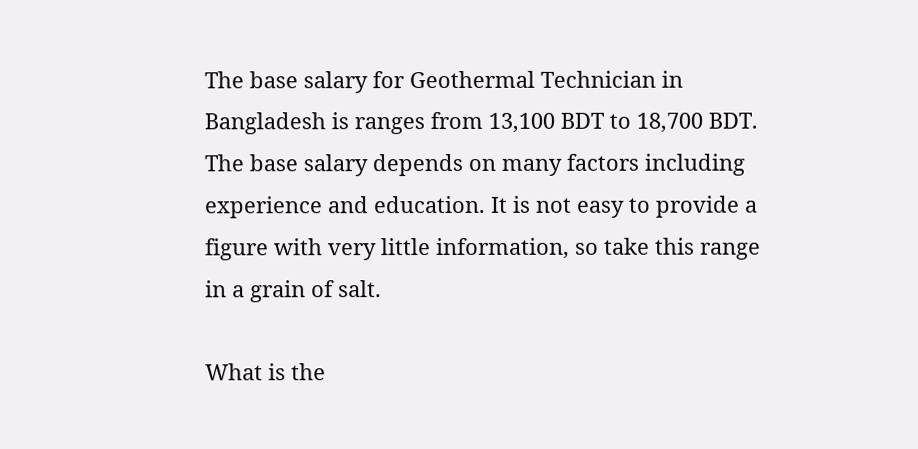The base salary for Geothermal Technician in Bangladesh is ranges from 13,100 BDT to 18,700 BDT. The base salary depends on many factors including experience and education. It is not easy to provide a figure with very little information, so take this range in a grain of salt.

What is the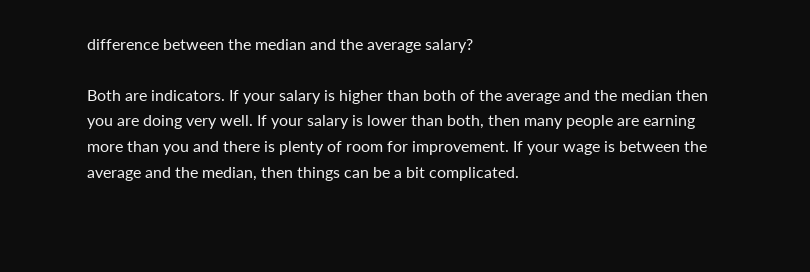difference between the median and the average salary?

Both are indicators. If your salary is higher than both of the average and the median then you are doing very well. If your salary is lower than both, then many people are earning more than you and there is plenty of room for improvement. If your wage is between the average and the median, then things can be a bit complicated.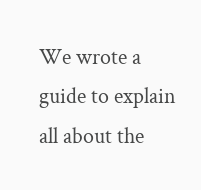We wrote a guide to explain all about the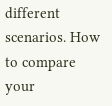different scenarios. How to compare your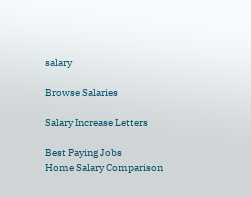salary

Browse Salaries

Salary Increase Letters

Best Paying Jobs
Home Salary Comparison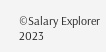©Salary Explorer 2023